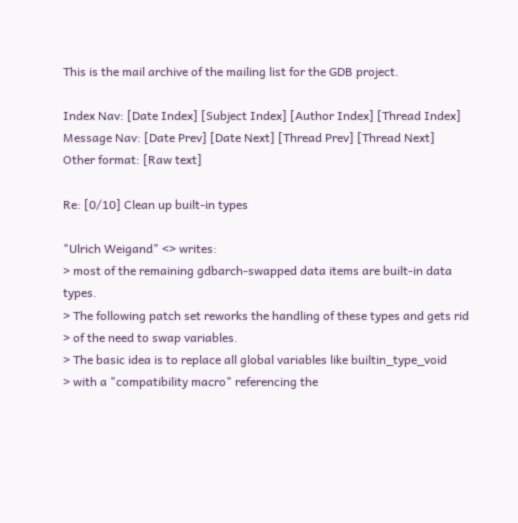This is the mail archive of the mailing list for the GDB project.

Index Nav: [Date Index] [Subject Index] [Author Index] [Thread Index]
Message Nav: [Date Prev] [Date Next] [Thread Prev] [Thread Next]
Other format: [Raw text]

Re: [0/10] Clean up built-in types

"Ulrich Weigand" <> writes:
> most of the remaining gdbarch-swapped data items are built-in data types.
> The following patch set reworks the handling of these types and gets rid
> of the need to swap variables.
> The basic idea is to replace all global variables like builtin_type_void
> with a "compatibility macro" referencing the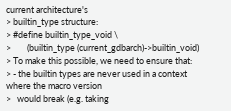current architecture's
> builtin_type structure:
> #define builtin_type_void \
>        (builtin_type (current_gdbarch)->builtin_void)
> To make this possible, we need to ensure that:
> - the builtin types are never used in a context where the macro version
>   would break (e.g. taking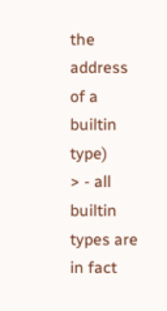the address of a builtin type)
> - all builtin types are in fact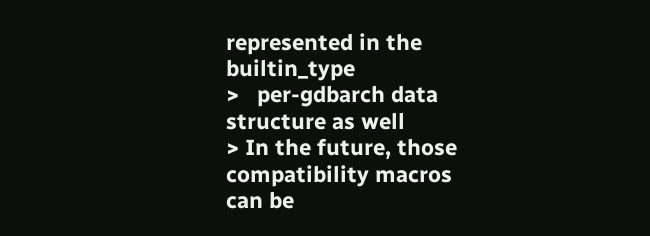represented in the builtin_type
>   per-gdbarch data structure as well
> In the future, those compatibility macros can be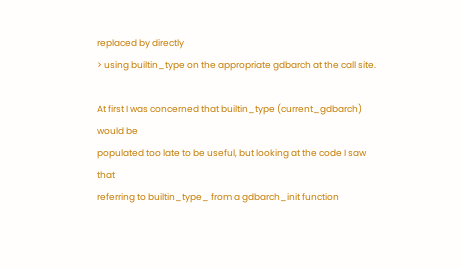replaced by directly
> using builtin_type on the appropriate gdbarch at the call site.

At first I was concerned that builtin_type (current_gdbarch) would be
populated too late to be useful, but looking at the code I saw that
referring to builtin_type_ from a gdbarch_init function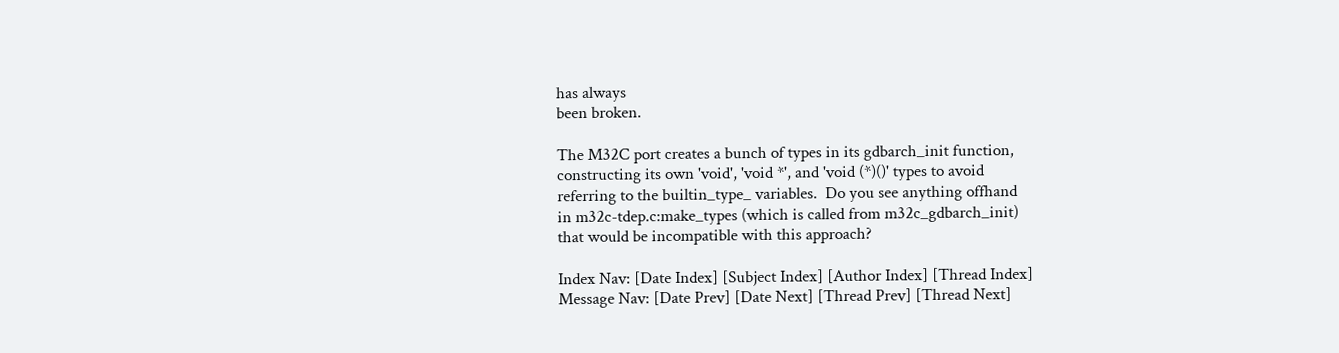has always
been broken.

The M32C port creates a bunch of types in its gdbarch_init function,
constructing its own 'void', 'void *', and 'void (*)()' types to avoid
referring to the builtin_type_ variables.  Do you see anything offhand
in m32c-tdep.c:make_types (which is called from m32c_gdbarch_init)
that would be incompatible with this approach?

Index Nav: [Date Index] [Subject Index] [Author Index] [Thread Index]
Message Nav: [Date Prev] [Date Next] [Thread Prev] [Thread Next]